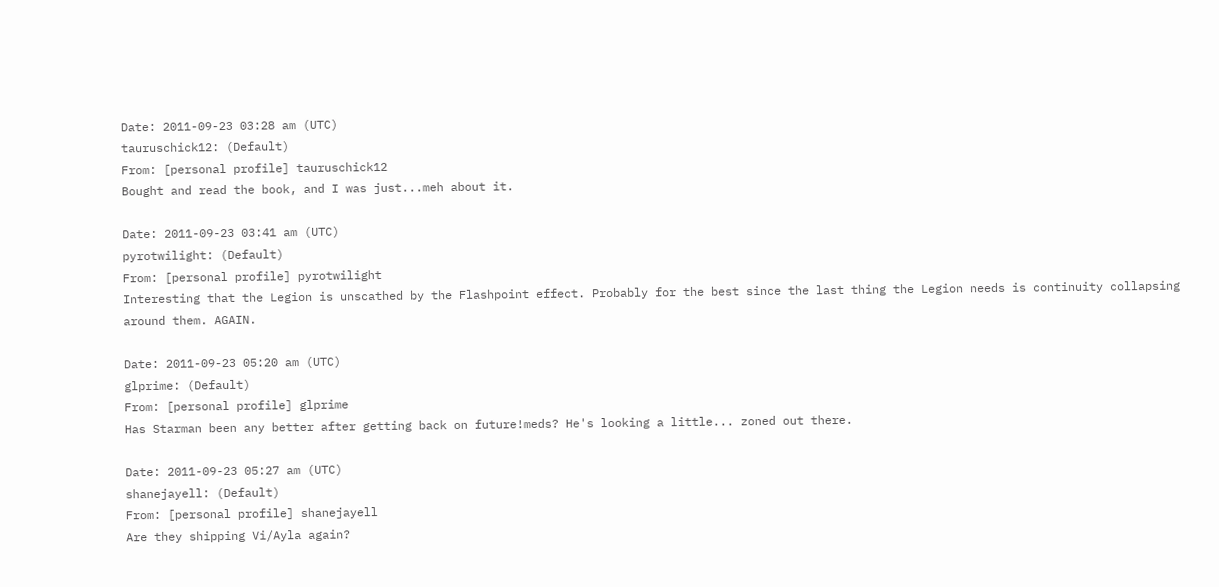Date: 2011-09-23 03:28 am (UTC)
tauruschick12: (Default)
From: [personal profile] tauruschick12
Bought and read the book, and I was just...meh about it.

Date: 2011-09-23 03:41 am (UTC)
pyrotwilight: (Default)
From: [personal profile] pyrotwilight
Interesting that the Legion is unscathed by the Flashpoint effect. Probably for the best since the last thing the Legion needs is continuity collapsing around them. AGAIN.

Date: 2011-09-23 05:20 am (UTC)
glprime: (Default)
From: [personal profile] glprime
Has Starman been any better after getting back on future!meds? He's looking a little... zoned out there.

Date: 2011-09-23 05:27 am (UTC)
shanejayell: (Default)
From: [personal profile] shanejayell
Are they shipping Vi/Ayla again?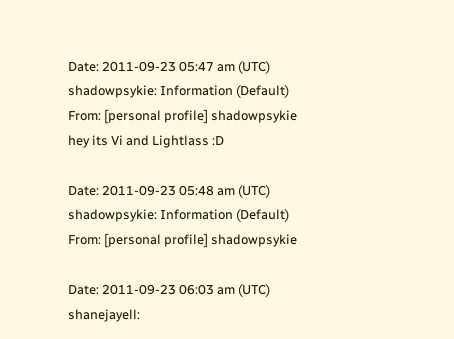Date: 2011-09-23 05:47 am (UTC)
shadowpsykie: Information (Default)
From: [personal profile] shadowpsykie
hey its Vi and Lightlass :D

Date: 2011-09-23 05:48 am (UTC)
shadowpsykie: Information (Default)
From: [personal profile] shadowpsykie

Date: 2011-09-23 06:03 am (UTC)
shanejayell: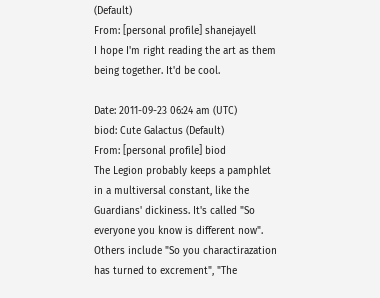(Default)
From: [personal profile] shanejayell
I hope I'm right reading the art as them being together. It'd be cool.

Date: 2011-09-23 06:24 am (UTC)
biod: Cute Galactus (Default)
From: [personal profile] biod
The Legion probably keeps a pamphlet in a multiversal constant, like the Guardians' dickiness. It's called "So everyone you know is different now". Others include "So you charactirazation has turned to excrement", "The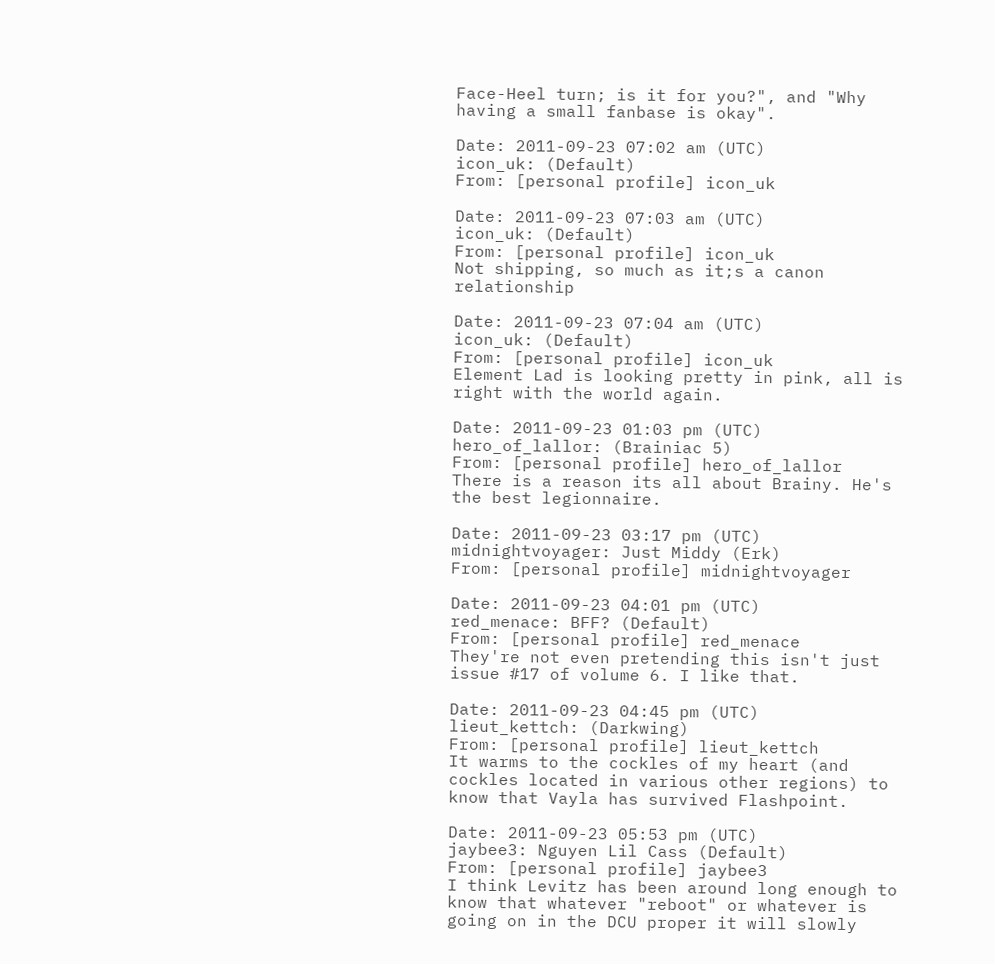Face-Heel turn; is it for you?", and "Why having a small fanbase is okay".

Date: 2011-09-23 07:02 am (UTC)
icon_uk: (Default)
From: [personal profile] icon_uk

Date: 2011-09-23 07:03 am (UTC)
icon_uk: (Default)
From: [personal profile] icon_uk
Not shipping, so much as it;s a canon relationship

Date: 2011-09-23 07:04 am (UTC)
icon_uk: (Default)
From: [personal profile] icon_uk
Element Lad is looking pretty in pink, all is right with the world again.

Date: 2011-09-23 01:03 pm (UTC)
hero_of_lallor: (Brainiac 5)
From: [personal profile] hero_of_lallor
There is a reason its all about Brainy. He's the best legionnaire.

Date: 2011-09-23 03:17 pm (UTC)
midnightvoyager: Just Middy (Erk)
From: [personal profile] midnightvoyager

Date: 2011-09-23 04:01 pm (UTC)
red_menace: BFF? (Default)
From: [personal profile] red_menace
They're not even pretending this isn't just issue #17 of volume 6. I like that.

Date: 2011-09-23 04:45 pm (UTC)
lieut_kettch: (Darkwing)
From: [personal profile] lieut_kettch
It warms to the cockles of my heart (and cockles located in various other regions) to know that Vayla has survived Flashpoint.

Date: 2011-09-23 05:53 pm (UTC)
jaybee3: Nguyen Lil Cass (Default)
From: [personal profile] jaybee3
I think Levitz has been around long enough to know that whatever "reboot" or whatever is going on in the DCU proper it will slowly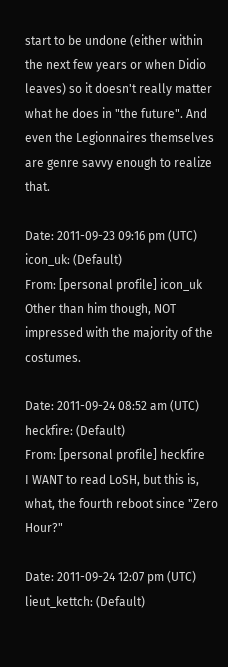start to be undone (either within the next few years or when Didio leaves) so it doesn't really matter what he does in "the future". And even the Legionnaires themselves are genre savvy enough to realize that.

Date: 2011-09-23 09:16 pm (UTC)
icon_uk: (Default)
From: [personal profile] icon_uk
Other than him though, NOT impressed with the majority of the costumes.

Date: 2011-09-24 08:52 am (UTC)
heckfire: (Default)
From: [personal profile] heckfire
I WANT to read LoSH, but this is, what, the fourth reboot since "Zero Hour?"

Date: 2011-09-24 12:07 pm (UTC)
lieut_kettch: (Default)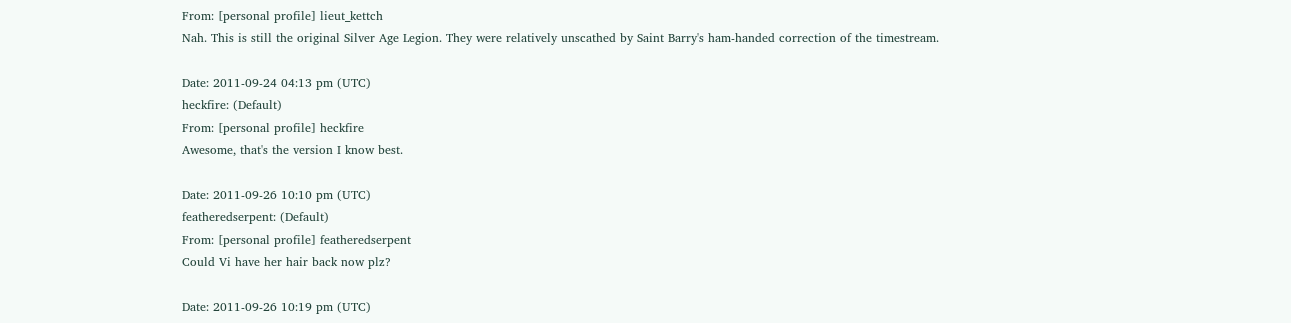From: [personal profile] lieut_kettch
Nah. This is still the original Silver Age Legion. They were relatively unscathed by Saint Barry's ham-handed correction of the timestream.

Date: 2011-09-24 04:13 pm (UTC)
heckfire: (Default)
From: [personal profile] heckfire
Awesome, that's the version I know best.

Date: 2011-09-26 10:10 pm (UTC)
featheredserpent: (Default)
From: [personal profile] featheredserpent
Could Vi have her hair back now plz?

Date: 2011-09-26 10:19 pm (UTC)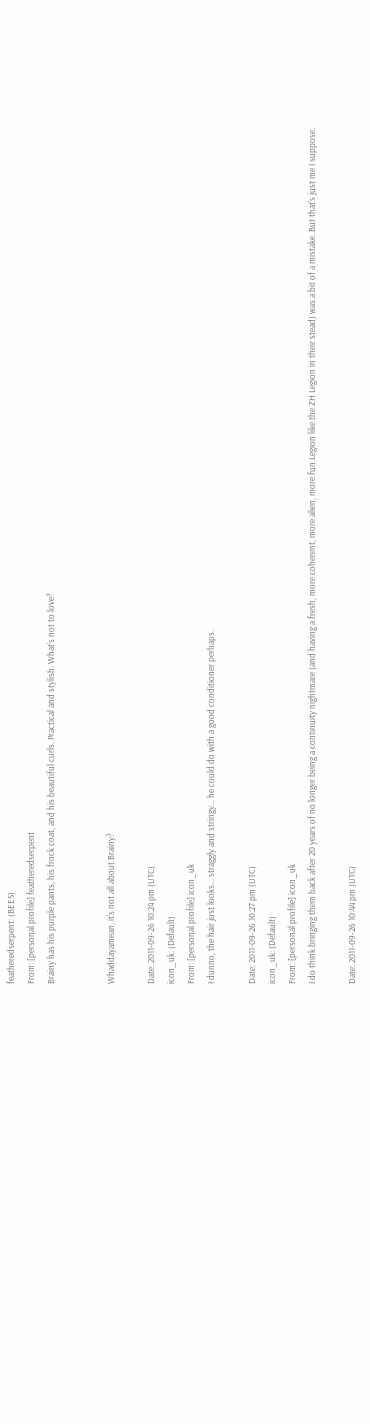featheredserpent: (BEES)
From: [personal profile] featheredserpent
Brainy has his purple pants, his frock coat, and his beautiful curls. Practical and stylish. What's not to love?


Whaddayamean, it's not all about Brainy?

Date: 2011-09-26 10:24 pm (UTC)
icon_uk: (Default)
From: [personal profile] icon_uk
I dunno, the hair just looks... straggly and stringy... he could do with a good conditioner perhaps.

Date: 2011-09-26 10:27 pm (UTC)
icon_uk: (Default)
From: [personal profile] icon_uk
I do think bringing them back after 20 years of no longer being a continuity nightmare (and having a fresh, more coherent, more alien, more fun Legion like the ZH Legion in their stead) was a bit of a mistake. But that's just me I suppose.

Date: 2011-09-26 10:44 pm (UTC)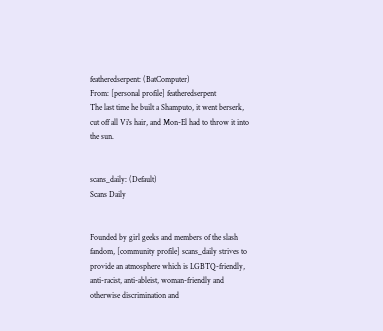featheredserpent: (BatComputer)
From: [personal profile] featheredserpent
The last time he built a Shamputo, it went berserk, cut off all Vi's hair, and Mon-El had to throw it into the sun.


scans_daily: (Default)
Scans Daily


Founded by girl geeks and members of the slash fandom, [community profile] scans_daily strives to provide an atmosphere which is LGBTQ-friendly, anti-racist, anti-ableist, woman-friendly and otherwise discrimination and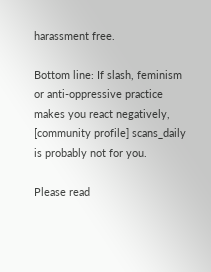harassment free.

Bottom line: If slash, feminism or anti-oppressive practice makes you react negatively, [community profile] scans_daily is probably not for you.

Please read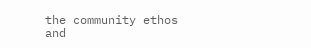the community ethos and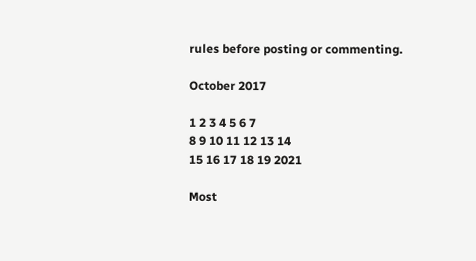rules before posting or commenting.

October 2017

1 2 3 4 5 6 7
8 9 10 11 12 13 14
15 16 17 18 19 2021

Most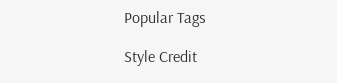Popular Tags

Style Credit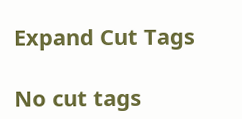Expand Cut Tags

No cut tags